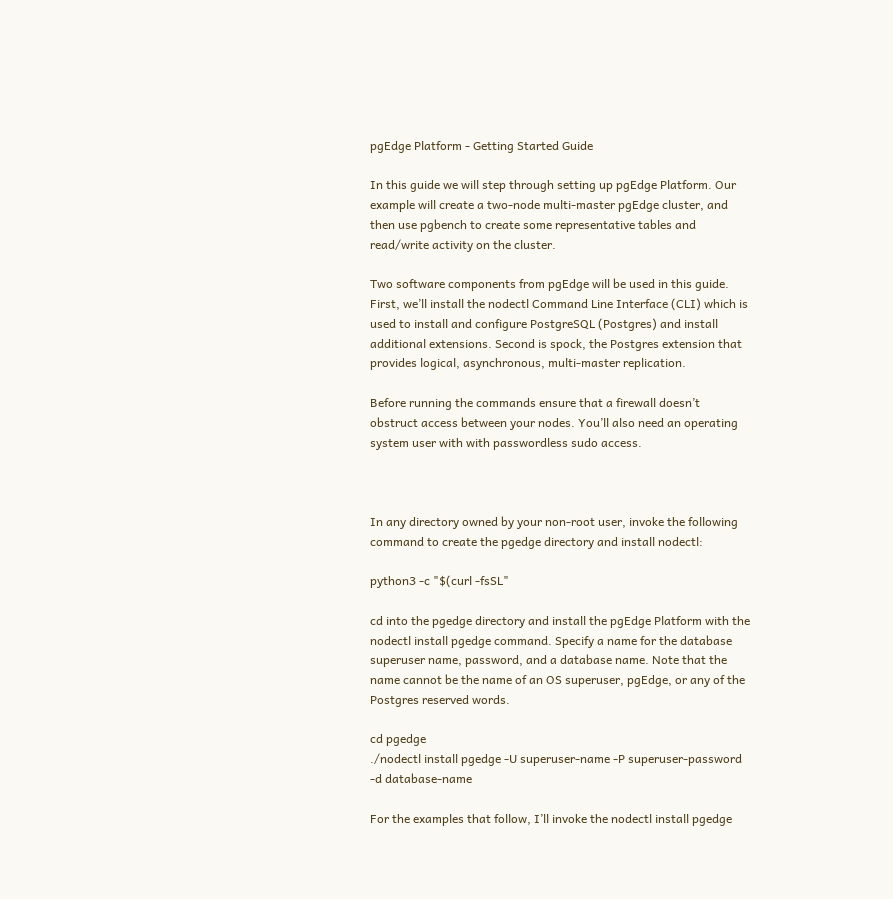pgEdge Platform - Getting Started Guide

In this guide we will step through setting up pgEdge Platform. Our example will create a two-node multi-master pgEdge cluster, and then use pgbench to create some representative tables and read/write activity on the cluster.

Two software components from pgEdge will be used in this guide. First, we’ll install the nodectl Command Line Interface (CLI) which is used to install and configure PostgreSQL (Postgres) and install additional extensions. Second is spock, the Postgres extension that provides logical, asynchronous, multi-master replication.

Before running the commands ensure that a firewall doesn’t obstruct access between your nodes. You’ll also need an operating system user with with passwordless sudo access.



In any directory owned by your non-root user, invoke the following command to create the pgedge directory and install nodectl:

python3 -c "$(curl -fsSL"

cd into the pgedge directory and install the pgEdge Platform with the nodectl install pgedge command. Specify a name for the database superuser name, password, and a database name. Note that the name cannot be the name of an OS superuser, pgEdge, or any of the Postgres reserved words.

cd pgedge
./nodectl install pgedge -U superuser-name -P superuser-password -d database-name

For the examples that follow, I’ll invoke the nodectl install pgedge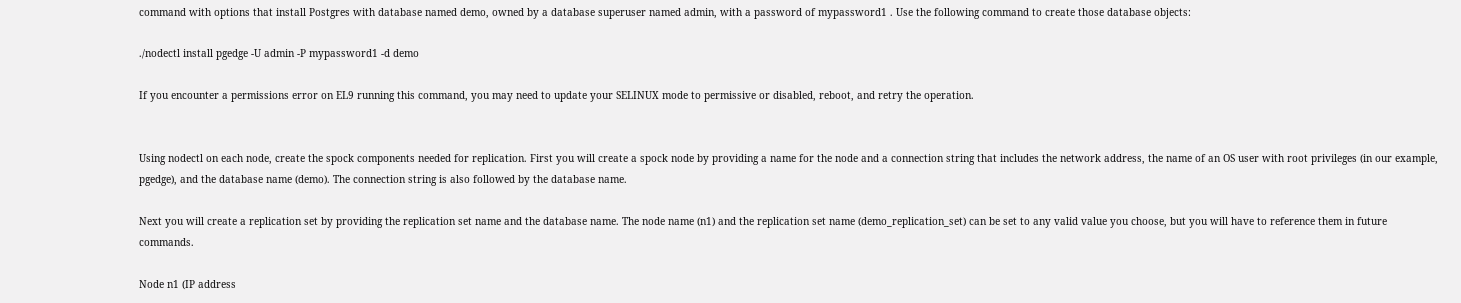command with options that install Postgres with database named demo, owned by a database superuser named admin, with a password of mypassword1 . Use the following command to create those database objects:

./nodectl install pgedge -U admin -P mypassword1 -d demo

If you encounter a permissions error on EL9 running this command, you may need to update your SELINUX mode to permissive or disabled, reboot, and retry the operation.


Using nodectl on each node, create the spock components needed for replication. First you will create a spock node by providing a name for the node and a connection string that includes the network address, the name of an OS user with root privileges (in our example, pgedge), and the database name (demo). The connection string is also followed by the database name.

Next you will create a replication set by providing the replication set name and the database name. The node name (n1) and the replication set name (demo_replication_set) can be set to any valid value you choose, but you will have to reference them in future commands.

Node n1 (IP address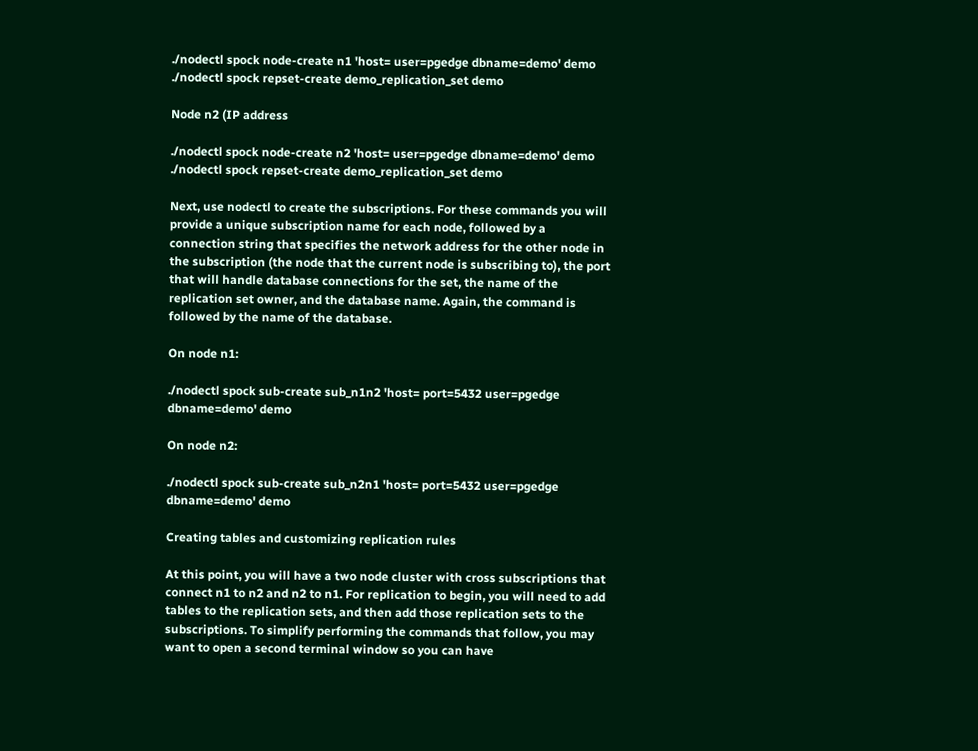./nodectl spock node-create n1 'host= user=pgedge dbname=demo' demo
./nodectl spock repset-create demo_replication_set demo

Node n2 (IP address

./nodectl spock node-create n2 'host= user=pgedge dbname=demo' demo
./nodectl spock repset-create demo_replication_set demo

Next, use nodectl to create the subscriptions. For these commands you will provide a unique subscription name for each node, followed by a connection string that specifies the network address for the other node in the subscription (the node that the current node is subscribing to), the port that will handle database connections for the set, the name of the replication set owner, and the database name. Again, the command is followed by the name of the database.

On node n1:

./nodectl spock sub-create sub_n1n2 'host= port=5432 user=pgedge dbname=demo' demo

On node n2:

./nodectl spock sub-create sub_n2n1 'host= port=5432 user=pgedge dbname=demo' demo

Creating tables and customizing replication rules

At this point, you will have a two node cluster with cross subscriptions that connect n1 to n2 and n2 to n1. For replication to begin, you will need to add tables to the replication sets, and then add those replication sets to the subscriptions. To simplify performing the commands that follow, you may want to open a second terminal window so you can have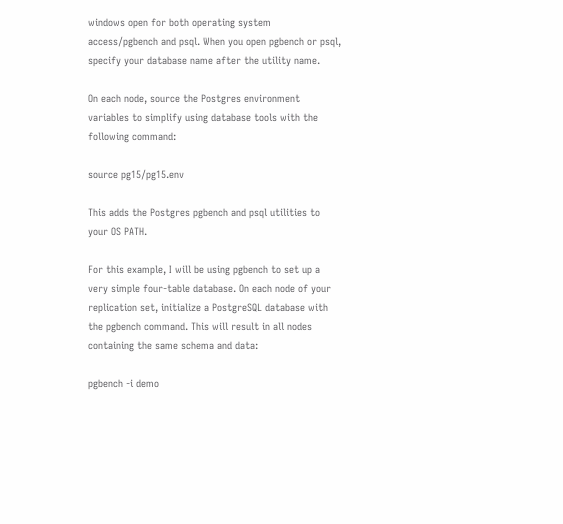windows open for both operating system access/pgbench and psql. When you open pgbench or psql, specify your database name after the utility name.

On each node, source the Postgres environment variables to simplify using database tools with the following command:

source pg15/pg15.env

This adds the Postgres pgbench and psql utilities to your OS PATH.

For this example, I will be using pgbench to set up a very simple four-table database. On each node of your replication set, initialize a PostgreSQL database with the pgbench command. This will result in all nodes containing the same schema and data:

pgbench -i demo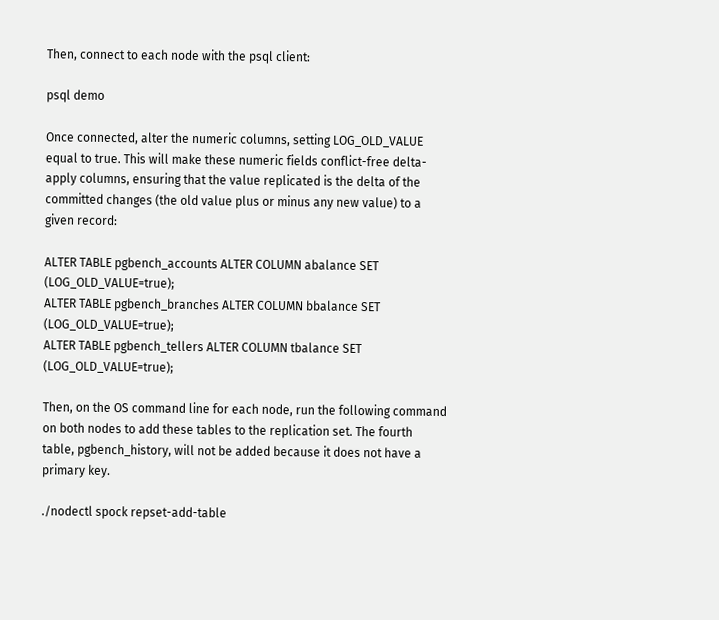Then, connect to each node with the psql client:

psql demo

Once connected, alter the numeric columns, setting LOG_OLD_VALUE equal to true. This will make these numeric fields conflict-free delta-apply columns, ensuring that the value replicated is the delta of the committed changes (the old value plus or minus any new value) to a given record:

ALTER TABLE pgbench_accounts ALTER COLUMN abalance SET (LOG_OLD_VALUE=true);
ALTER TABLE pgbench_branches ALTER COLUMN bbalance SET (LOG_OLD_VALUE=true);
ALTER TABLE pgbench_tellers ALTER COLUMN tbalance SET (LOG_OLD_VALUE=true);

Then, on the OS command line for each node, run the following command on both nodes to add these tables to the replication set. The fourth table, pgbench_history, will not be added because it does not have a primary key.

./nodectl spock repset-add-table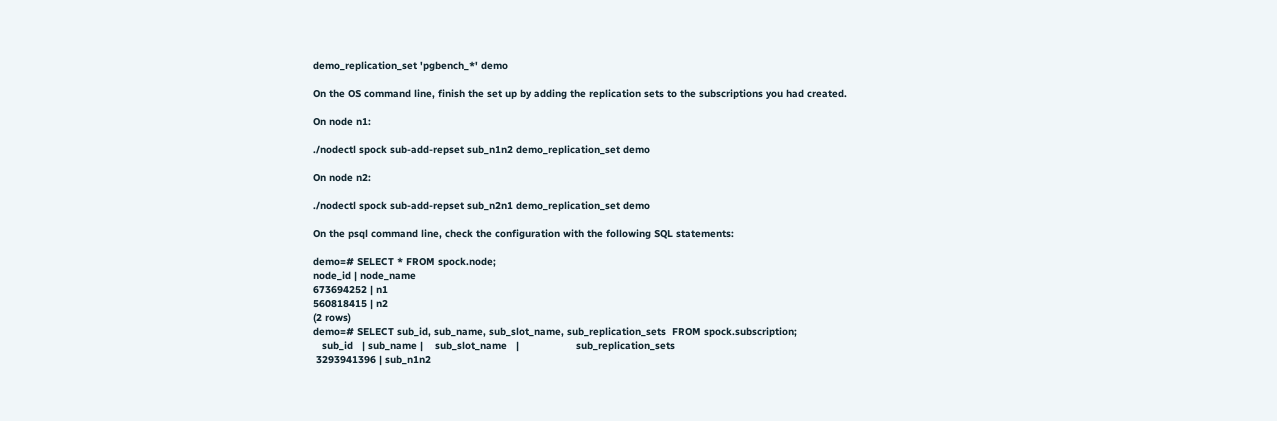demo_replication_set 'pgbench_*' demo

On the OS command line, finish the set up by adding the replication sets to the subscriptions you had created.

On node n1:

./nodectl spock sub-add-repset sub_n1n2 demo_replication_set demo

On node n2:

./nodectl spock sub-add-repset sub_n2n1 demo_replication_set demo

On the psql command line, check the configuration with the following SQL statements:

demo=# SELECT * FROM spock.node;
node_id | node_name
673694252 | n1
560818415 | n2
(2 rows)
demo=# SELECT sub_id, sub_name, sub_slot_name, sub_replication_sets  FROM spock.subscription;
   sub_id   | sub_name |    sub_slot_name   |                   sub_replication_sets
 3293941396 | sub_n1n2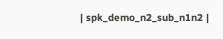| spk_demo_n2_sub_n1n2 |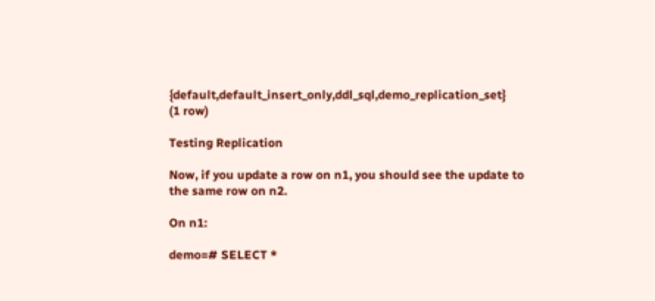{default,default_insert_only,ddl_sql,demo_replication_set}
(1 row)

Testing Replication

Now, if you update a row on n1, you should see the update to the same row on n2.

On n1:

demo=# SELECT *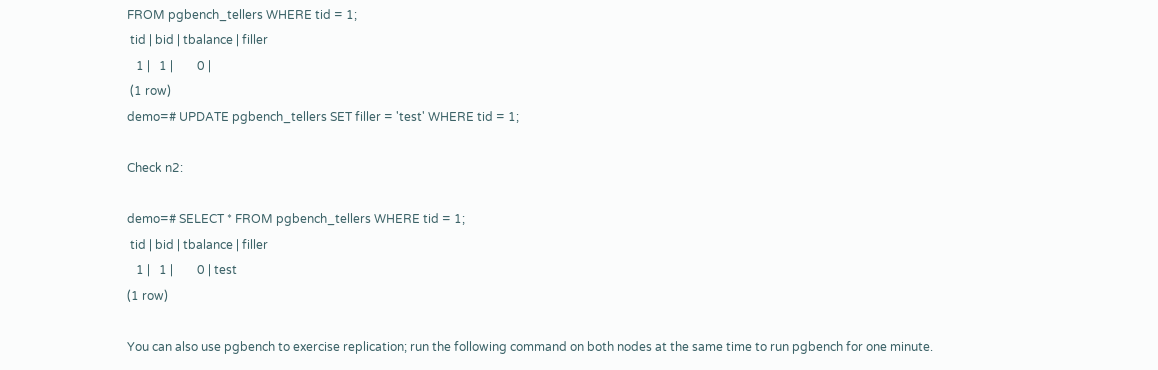FROM pgbench_tellers WHERE tid = 1;
 tid | bid | tbalance | filler
   1 |   1 |        0 |
 (1 row)
demo=# UPDATE pgbench_tellers SET filler = 'test' WHERE tid = 1;

Check n2:

demo=# SELECT * FROM pgbench_tellers WHERE tid = 1;
 tid | bid | tbalance | filler
   1 |   1 |        0 | test
(1 row)

You can also use pgbench to exercise replication; run the following command on both nodes at the same time to run pgbench for one minute.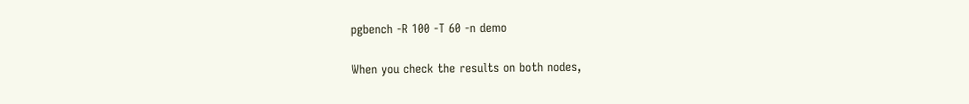pgbench -R 100 -T 60 -n demo

When you check the results on both nodes,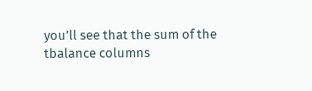you’ll see that the sum of the tbalance columns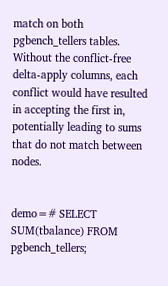match on both pgbench_tellers tables. Without the conflict-free delta-apply columns, each conflict would have resulted in accepting the first in, potentially leading to sums that do not match between nodes.


demo=# SELECT SUM(tbalance) FROM pgbench_tellers;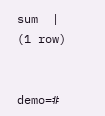sum  |
(1 row)


demo=#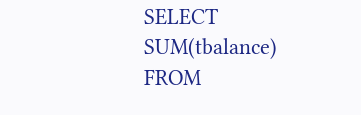SELECT SUM(tbalance) FROM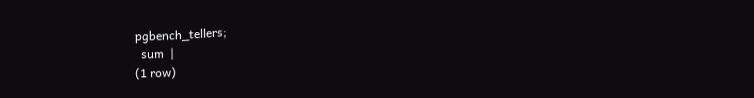pgbench_tellers;
  sum  |
(1 row)